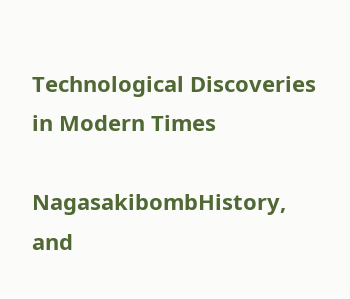Technological Discoveries in Modern Times

NagasakibombHistory, and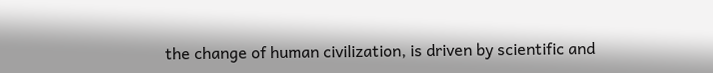the change of human civilization, is driven by scientific and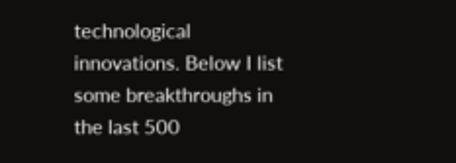technological innovations. Below I list some breakthroughs in the last 500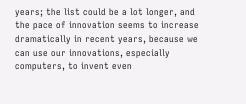years; the list could be a lot longer, and the pace of innovation seems to increase dramatically in recent years, because we can use our innovations, especially computers, to invent even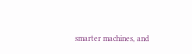smarter machines, and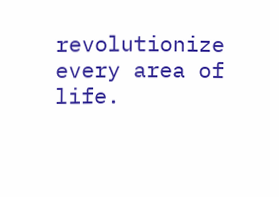revolutionize every area of life.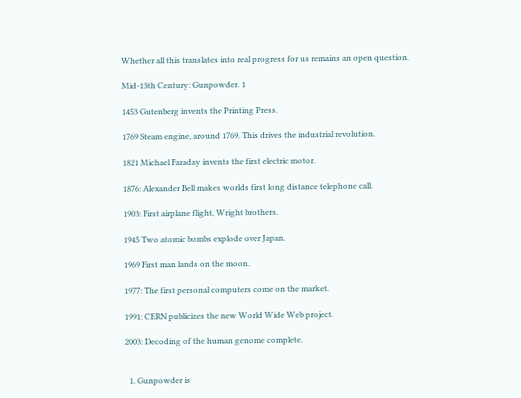Whether all this translates into real progress for us remains an open question.

Mid-13th Century: Gunpowder. 1

1453 Gutenberg invents the Printing Press.

1769 Steam engine, around 1769. This drives the industrial revolution.

1821 Michael Faraday invents the first electric motor.

1876: Alexander Bell makes worlds first long distance telephone call.

1903: First airplane flight, Wright brothers.

1945 Two atomic bombs explode over Japan.

1969 First man lands on the moon.

1977: The first personal computers come on the market.

1991: CERN publicizes the new World Wide Web project.

2003: Decoding of the human genome complete.


  1. Gunpowder is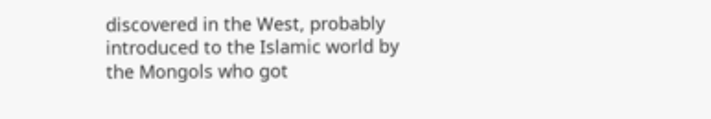discovered in the West, probably introduced to the Islamic world by the Mongols who got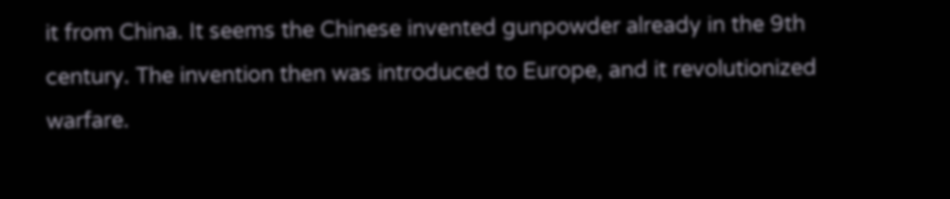it from China. It seems the Chinese invented gunpowder already in the 9th century. The invention then was introduced to Europe, and it revolutionized warfare.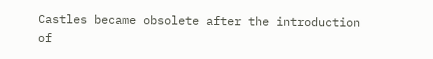Castles became obsolete after the introduction of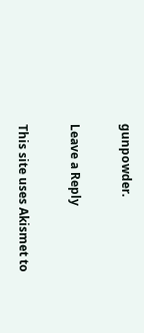gunpowder.

Leave a Reply

This site uses Akismet to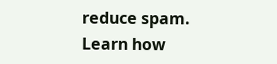reduce spam. Learn how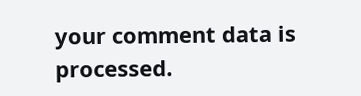your comment data is processed.